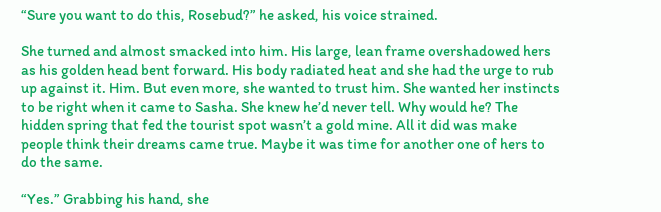“Sure you want to do this, Rosebud?” he asked, his voice strained.

She turned and almost smacked into him. His large, lean frame overshadowed hers as his golden head bent forward. His body radiated heat and she had the urge to rub up against it. Him. But even more, she wanted to trust him. She wanted her instincts to be right when it came to Sasha. She knew he’d never tell. Why would he? The hidden spring that fed the tourist spot wasn’t a gold mine. All it did was make people think their dreams came true. Maybe it was time for another one of hers to do the same.

“Yes.” Grabbing his hand, she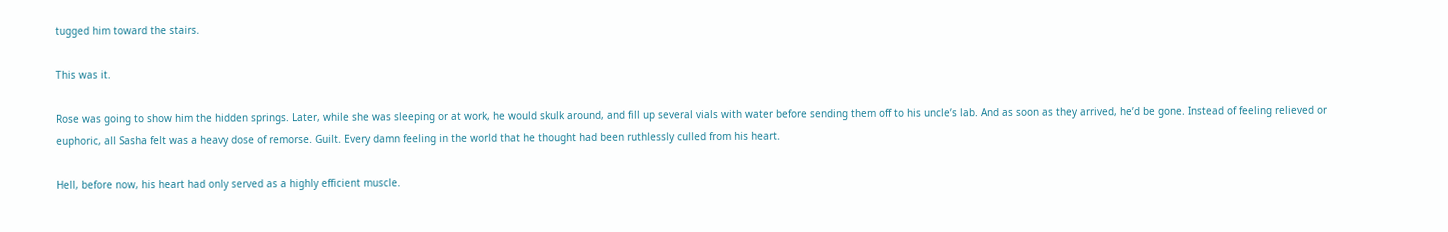tugged him toward the stairs.

This was it.

Rose was going to show him the hidden springs. Later, while she was sleeping or at work, he would skulk around, and fill up several vials with water before sending them off to his uncle’s lab. And as soon as they arrived, he’d be gone. Instead of feeling relieved or euphoric, all Sasha felt was a heavy dose of remorse. Guilt. Every damn feeling in the world that he thought had been ruthlessly culled from his heart.

Hell, before now, his heart had only served as a highly efficient muscle.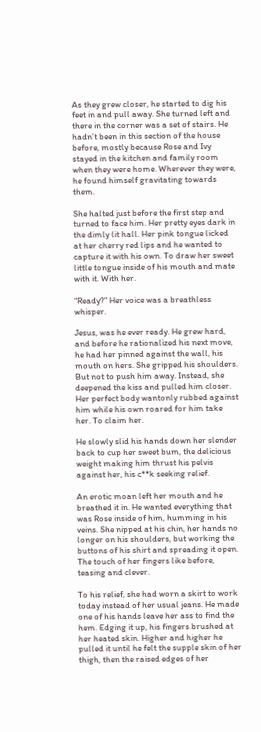As they grew closer, he started to dig his feet in and pull away. She turned left and there in the corner was a set of stairs. He hadn’t been in this section of the house before, mostly because Rose and Ivy stayed in the kitchen and family room when they were home. Wherever they were, he found himself gravitating towards them.

She halted just before the first step and turned to face him. Her pretty eyes dark in the dimly lit hall. Her pink tongue licked at her cherry red lips and he wanted to capture it with his own. To draw her sweet little tongue inside of his mouth and mate with it. With her.

“Ready?” Her voice was a breathless whisper.

Jesus, was he ever ready. He grew hard, and before he rationalized his next move, he had her pinned against the wall, his mouth on hers. She gripped his shoulders. But not to push him away. Instead, she deepened the kiss and pulled him closer. Her perfect body wantonly rubbed against him while his own roared for him take her. To claim her.

He slowly slid his hands down her slender back to cup her sweet bum, the delicious weight making him thrust his pelvis against her, his c**k seeking relief.

An erotic moan left her mouth and he breathed it in. He wanted everything that was Rose inside of him, humming in his veins. She nipped at his chin, her hands no longer on his shoulders, but working the buttons of his shirt and spreading it open. The touch of her fingers like before, teasing and clever.

To his relief, she had worn a skirt to work today instead of her usual jeans. He made one of his hands leave her ass to find the hem. Edging it up, his fingers brushed at her heated skin. Higher and higher he pulled it until he felt the supple skin of her thigh, then the raised edges of her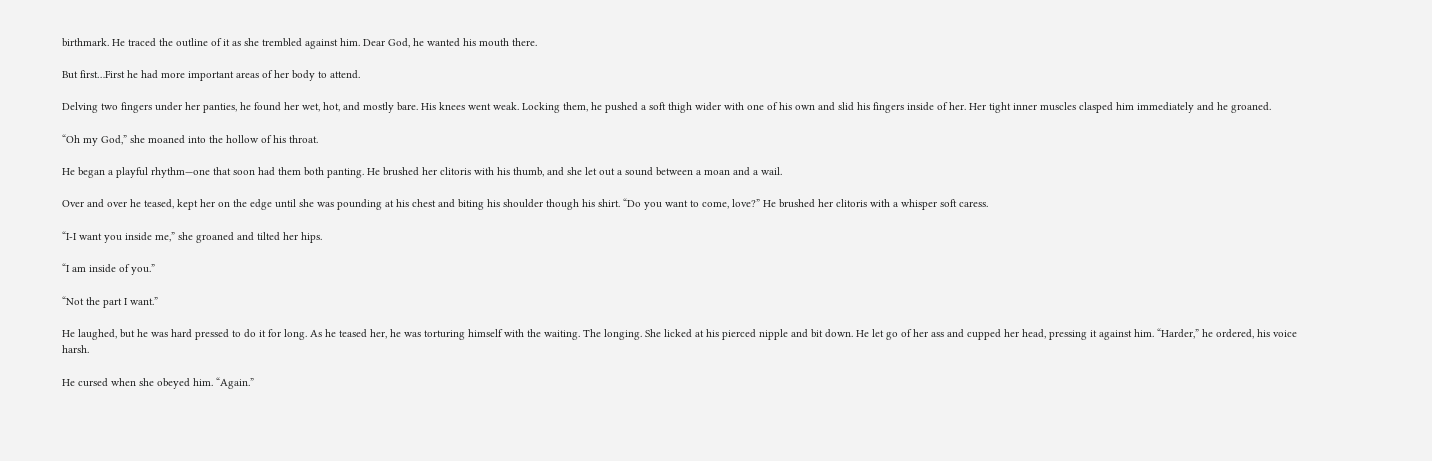birthmark. He traced the outline of it as she trembled against him. Dear God, he wanted his mouth there.

But first…First he had more important areas of her body to attend.

Delving two fingers under her panties, he found her wet, hot, and mostly bare. His knees went weak. Locking them, he pushed a soft thigh wider with one of his own and slid his fingers inside of her. Her tight inner muscles clasped him immediately and he groaned.

“Oh my God,” she moaned into the hollow of his throat.

He began a playful rhythm—one that soon had them both panting. He brushed her clitoris with his thumb, and she let out a sound between a moan and a wail.

Over and over he teased, kept her on the edge until she was pounding at his chest and biting his shoulder though his shirt. “Do you want to come, love?” He brushed her clitoris with a whisper soft caress.

“I-I want you inside me,” she groaned and tilted her hips.

“I am inside of you.”

“Not the part I want.”

He laughed, but he was hard pressed to do it for long. As he teased her, he was torturing himself with the waiting. The longing. She licked at his pierced nipple and bit down. He let go of her ass and cupped her head, pressing it against him. “Harder,” he ordered, his voice harsh.

He cursed when she obeyed him. “Again.”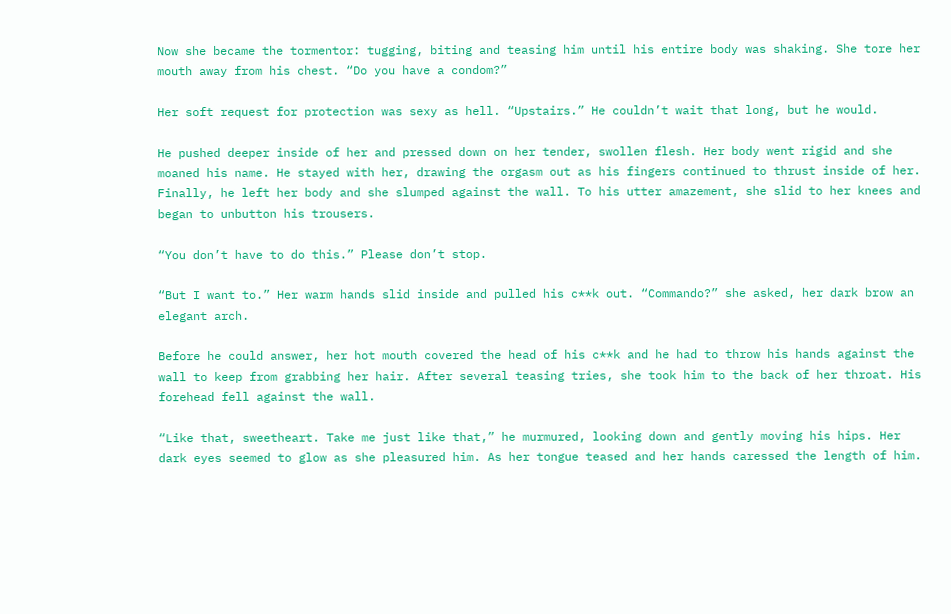Now she became the tormentor: tugging, biting and teasing him until his entire body was shaking. She tore her mouth away from his chest. “Do you have a condom?”

Her soft request for protection was sexy as hell. “Upstairs.” He couldn’t wait that long, but he would.

He pushed deeper inside of her and pressed down on her tender, swollen flesh. Her body went rigid and she moaned his name. He stayed with her, drawing the orgasm out as his fingers continued to thrust inside of her. Finally, he left her body and she slumped against the wall. To his utter amazement, she slid to her knees and began to unbutton his trousers.

“You don’t have to do this.” Please don’t stop.

“But I want to.” Her warm hands slid inside and pulled his c**k out. “Commando?” she asked, her dark brow an elegant arch.

Before he could answer, her hot mouth covered the head of his c**k and he had to throw his hands against the wall to keep from grabbing her hair. After several teasing tries, she took him to the back of her throat. His forehead fell against the wall.

“Like that, sweetheart. Take me just like that,” he murmured, looking down and gently moving his hips. Her dark eyes seemed to glow as she pleasured him. As her tongue teased and her hands caressed the length of him.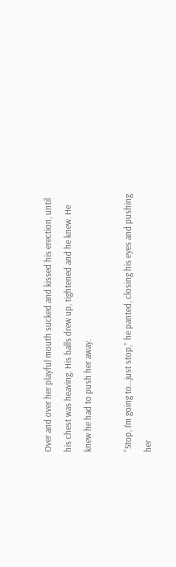Over and over her playful mouth sucked and kissed his erection, until his chest was heaving. His balls drew up, tightened and he knew. He knew he had to push her away.

“Stop, I’m going to…just stop,” he panted, closing his eyes and pushing her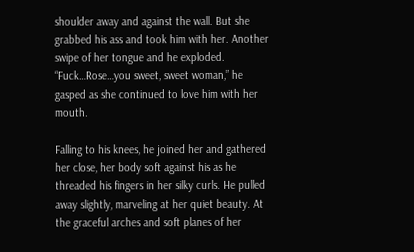shoulder away and against the wall. But she grabbed his ass and took him with her. Another swipe of her tongue and he exploded. “Fuck…Rose…you sweet, sweet woman,” he gasped as she continued to love him with her mouth.

Falling to his knees, he joined her and gathered her close, her body soft against his as he threaded his fingers in her silky curls. He pulled away slightly, marveling at her quiet beauty. At the graceful arches and soft planes of her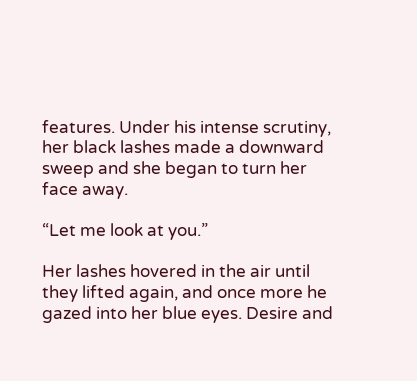features. Under his intense scrutiny, her black lashes made a downward sweep and she began to turn her face away.

“Let me look at you.”

Her lashes hovered in the air until they lifted again, and once more he gazed into her blue eyes. Desire and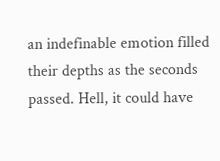an indefinable emotion filled their depths as the seconds passed. Hell, it could have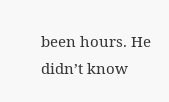been hours. He didn’t know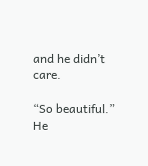and he didn’t care.

“So beautiful.” He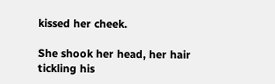kissed her cheek.

She shook her head, her hair tickling his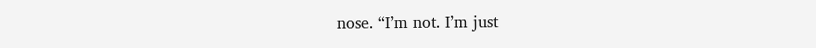nose. “I’m not. I’m just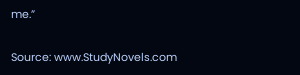me.”

Source: www.StudyNovels.com